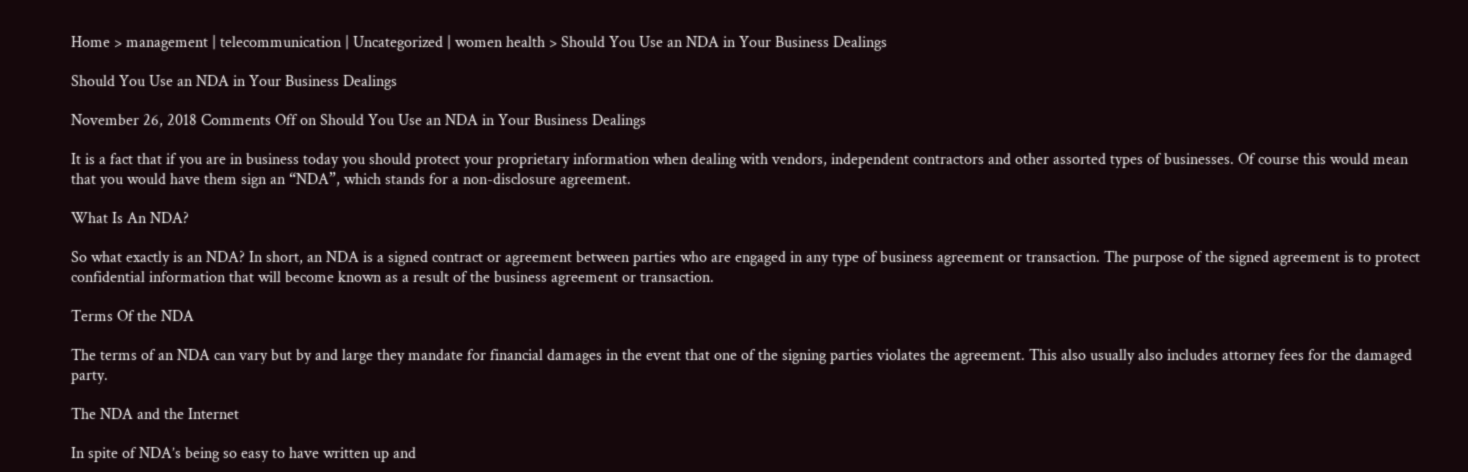Home > management | telecommunication | Uncategorized | women health > Should You Use an NDA in Your Business Dealings

Should You Use an NDA in Your Business Dealings

November 26, 2018 Comments Off on Should You Use an NDA in Your Business Dealings

It is a fact that if you are in business today you should protect your proprietary information when dealing with vendors, independent contractors and other assorted types of businesses. Of course this would mean that you would have them sign an “NDA”, which stands for a non-disclosure agreement.

What Is An NDA?

So what exactly is an NDA? In short, an NDA is a signed contract or agreement between parties who are engaged in any type of business agreement or transaction. The purpose of the signed agreement is to protect confidential information that will become known as a result of the business agreement or transaction.

Terms Of the NDA

The terms of an NDA can vary but by and large they mandate for financial damages in the event that one of the signing parties violates the agreement. This also usually also includes attorney fees for the damaged party.

The NDA and the Internet

In spite of NDA’s being so easy to have written up and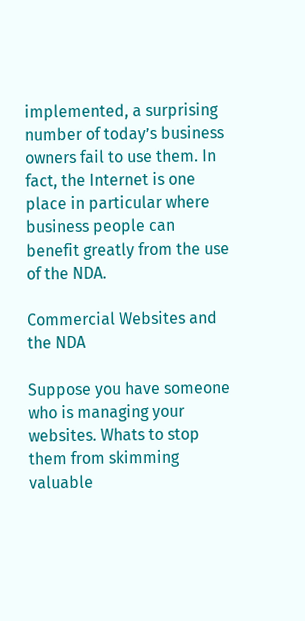implemented, a surprising number of today’s business owners fail to use them. In fact, the Internet is one place in particular where business people can benefit greatly from the use of the NDA.

Commercial Websites and the NDA

Suppose you have someone who is managing your websites. Whats to stop them from skimming valuable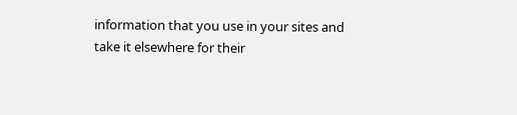information that you use in your sites and take it elsewhere for their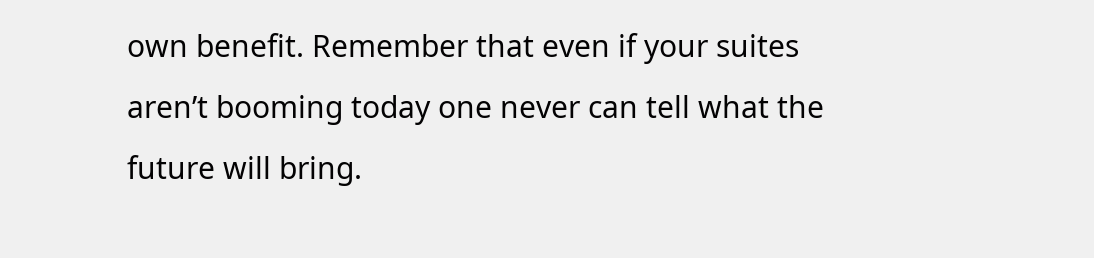own benefit. Remember that even if your suites aren’t booming today one never can tell what the future will bring.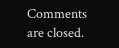Comments are closed.